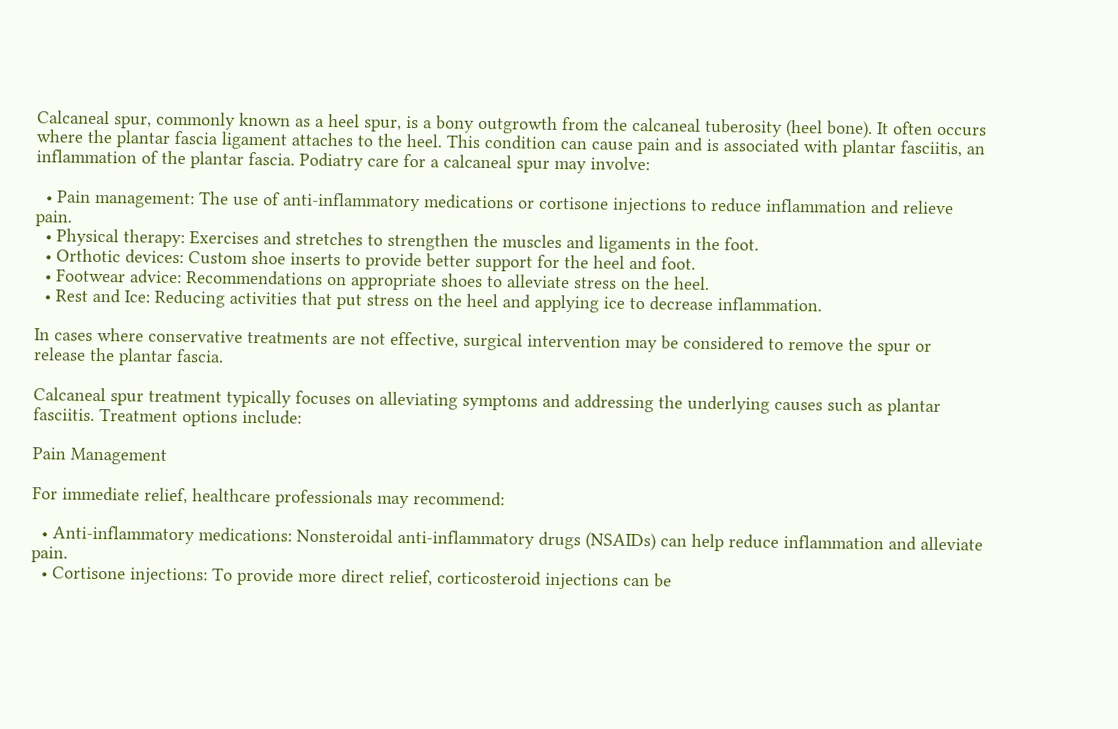Calcaneal spur, commonly known as a heel spur, is a bony outgrowth from the calcaneal tuberosity (heel bone). It often occurs where the plantar fascia ligament attaches to the heel. This condition can cause pain and is associated with plantar fasciitis, an inflammation of the plantar fascia. Podiatry care for a calcaneal spur may involve:

  • Pain management: The use of anti-inflammatory medications or cortisone injections to reduce inflammation and relieve pain.
  • Physical therapy: Exercises and stretches to strengthen the muscles and ligaments in the foot.
  • Orthotic devices: Custom shoe inserts to provide better support for the heel and foot.
  • Footwear advice: Recommendations on appropriate shoes to alleviate stress on the heel.
  • Rest and Ice: Reducing activities that put stress on the heel and applying ice to decrease inflammation.

In cases where conservative treatments are not effective, surgical intervention may be considered to remove the spur or release the plantar fascia.

Calcaneal spur treatment typically focuses on alleviating symptoms and addressing the underlying causes such as plantar fasciitis. Treatment options include:

Pain Management

For immediate relief, healthcare professionals may recommend:

  • Anti-inflammatory medications: Nonsteroidal anti-inflammatory drugs (NSAIDs) can help reduce inflammation and alleviate pain.
  • Cortisone injections: To provide more direct relief, corticosteroid injections can be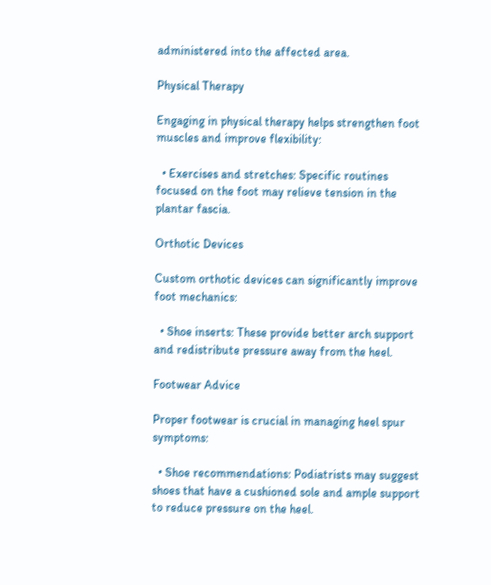administered into the affected area.

Physical Therapy

Engaging in physical therapy helps strengthen foot muscles and improve flexibility:

  • Exercises and stretches: Specific routines focused on the foot may relieve tension in the plantar fascia.

Orthotic Devices

Custom orthotic devices can significantly improve foot mechanics:

  • Shoe inserts: These provide better arch support and redistribute pressure away from the heel.

Footwear Advice

Proper footwear is crucial in managing heel spur symptoms:

  • Shoe recommendations: Podiatrists may suggest shoes that have a cushioned sole and ample support to reduce pressure on the heel.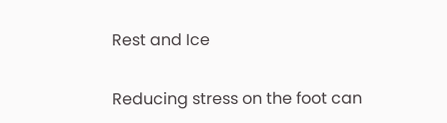Rest and Ice

Reducing stress on the foot can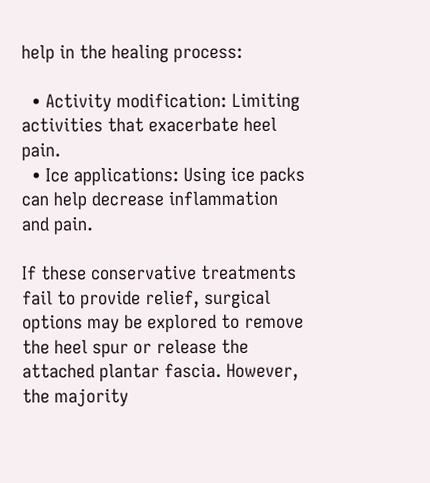help in the healing process:

  • Activity modification: Limiting activities that exacerbate heel pain.
  • Ice applications: Using ice packs can help decrease inflammation and pain.

If these conservative treatments fail to provide relief, surgical options may be explored to remove the heel spur or release the attached plantar fascia. However, the majority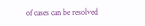of cases can be resolved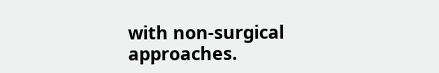with non-surgical approaches.